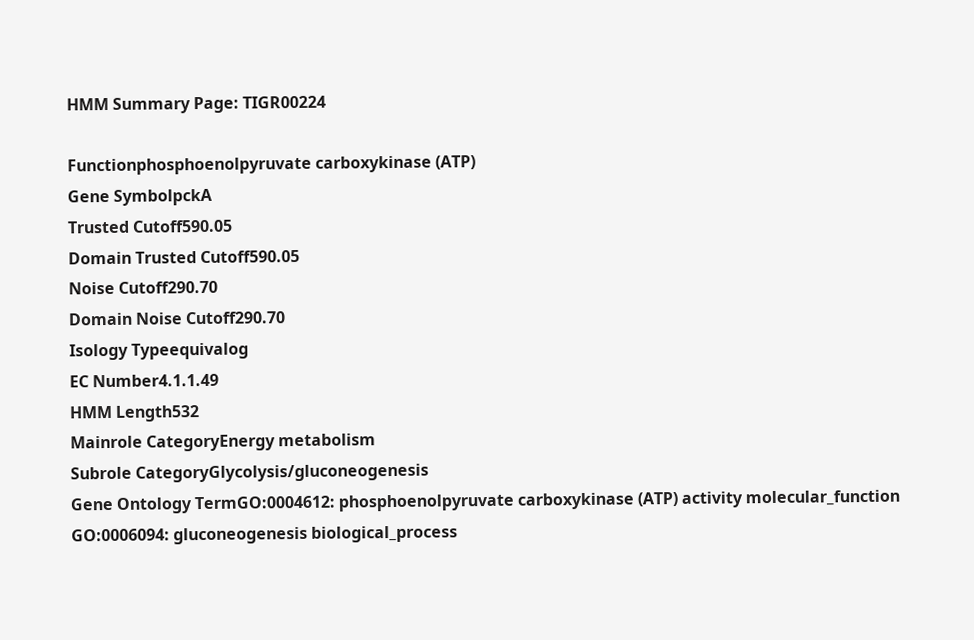HMM Summary Page: TIGR00224

Functionphosphoenolpyruvate carboxykinase (ATP)
Gene SymbolpckA
Trusted Cutoff590.05
Domain Trusted Cutoff590.05
Noise Cutoff290.70
Domain Noise Cutoff290.70
Isology Typeequivalog
EC Number4.1.1.49
HMM Length532
Mainrole CategoryEnergy metabolism
Subrole CategoryGlycolysis/gluconeogenesis
Gene Ontology TermGO:0004612: phosphoenolpyruvate carboxykinase (ATP) activity molecular_function
GO:0006094: gluconeogenesis biological_process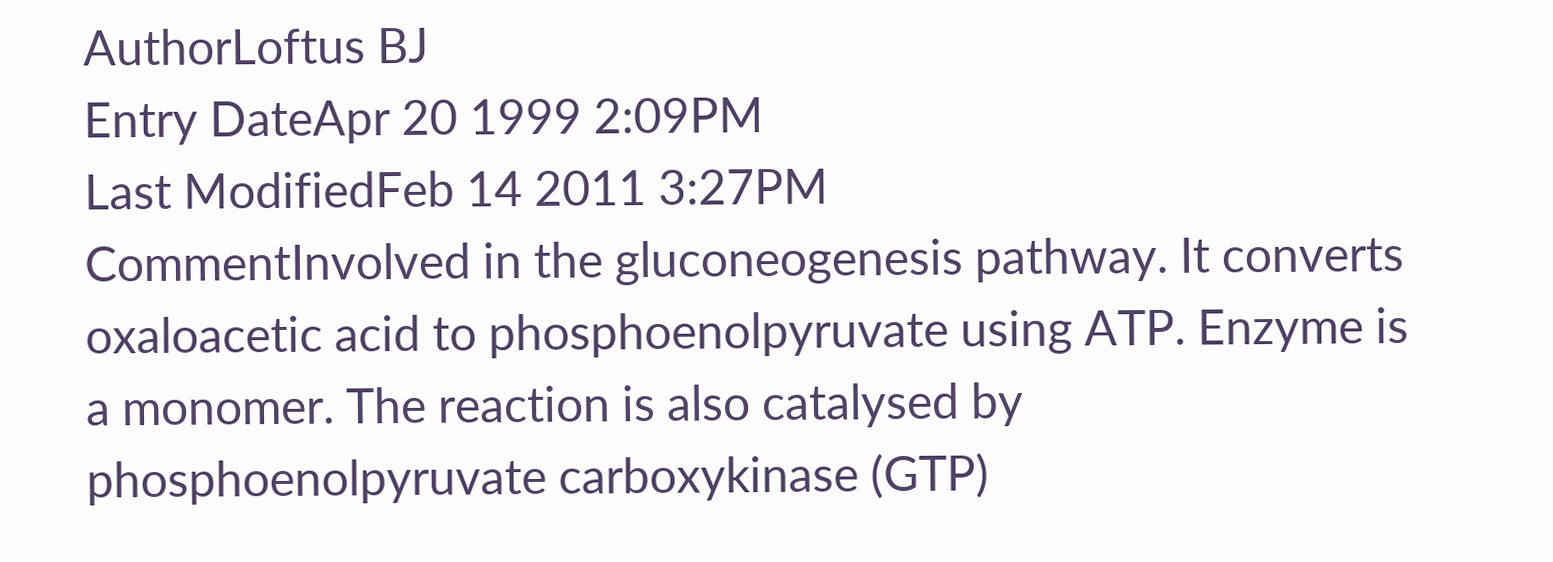AuthorLoftus BJ
Entry DateApr 20 1999 2:09PM
Last ModifiedFeb 14 2011 3:27PM
CommentInvolved in the gluconeogenesis pathway. It converts oxaloacetic acid to phosphoenolpyruvate using ATP. Enzyme is a monomer. The reaction is also catalysed by phosphoenolpyruvate carboxykinase (GTP)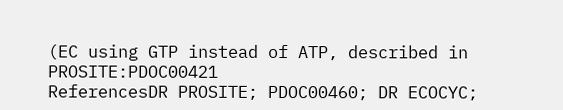(EC using GTP instead of ATP, described in PROSITE:PDOC00421
ReferencesDR PROSITE; PDOC00460; DR ECOCYC;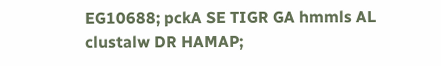EG10688; pckA SE TIGR GA hmmls AL clustalw DR HAMAP;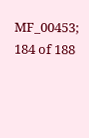MF_00453; 184 of 188